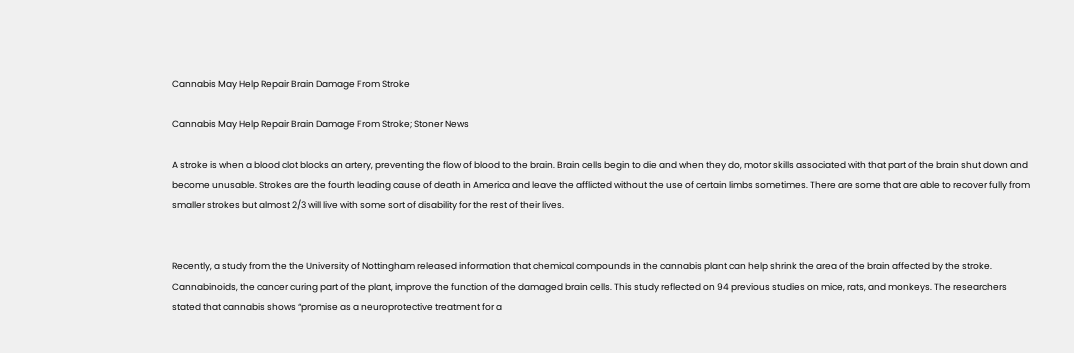Cannabis May Help Repair Brain Damage From Stroke

Cannabis May Help Repair Brain Damage From Stroke; Stoner News

A stroke is when a blood clot blocks an artery, preventing the flow of blood to the brain. Brain cells begin to die and when they do, motor skills associated with that part of the brain shut down and become unusable. Strokes are the fourth leading cause of death in America and leave the afflicted without the use of certain limbs sometimes. There are some that are able to recover fully from smaller strokes but almost 2/3 will live with some sort of disability for the rest of their lives.


Recently, a study from the the University of Nottingham released information that chemical compounds in the cannabis plant can help shrink the area of the brain affected by the stroke. Cannabinoids, the cancer curing part of the plant, improve the function of the damaged brain cells. This study reflected on 94 previous studies on mice, rats, and monkeys. The researchers stated that cannabis shows “promise as a neuroprotective treatment for a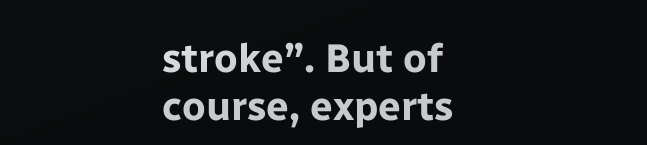stroke”. But of course, experts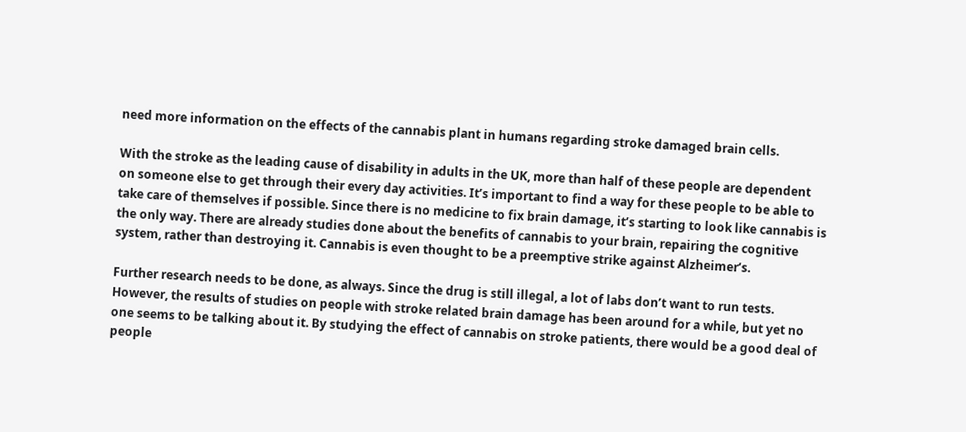need more information on the effects of the cannabis plant in humans regarding stroke damaged brain cells.

With the stroke as the leading cause of disability in adults in the UK, more than half of these people are dependent on someone else to get through their every day activities. It’s important to find a way for these people to be able to take care of themselves if possible. Since there is no medicine to fix brain damage, it’s starting to look like cannabis is the only way. There are already studies done about the benefits of cannabis to your brain, repairing the cognitive system, rather than destroying it. Cannabis is even thought to be a preemptive strike against Alzheimer’s.

Further research needs to be done, as always. Since the drug is still illegal, a lot of labs don’t want to run tests. However, the results of studies on people with stroke related brain damage has been around for a while, but yet no one seems to be talking about it. By studying the effect of cannabis on stroke patients, there would be a good deal of people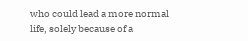who could lead a more normal life, solely because of a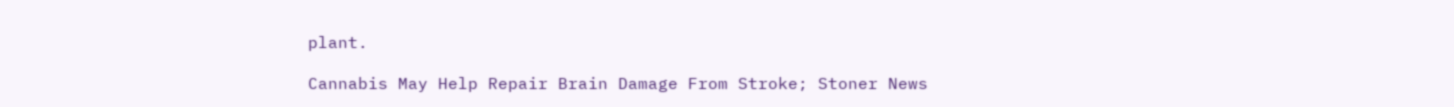plant.

Cannabis May Help Repair Brain Damage From Stroke; Stoner News